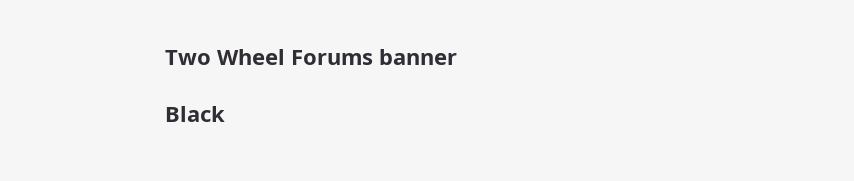Two Wheel Forums banner

Black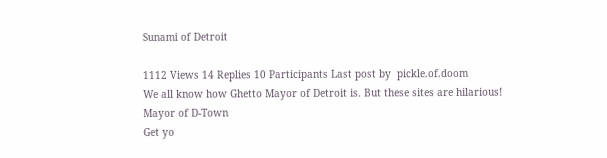Sunami of Detroit

1112 Views 14 Replies 10 Participants Last post by  pickle.of.doom
We all know how Ghetto Mayor of Detroit is. But these sites are hilarious!
Mayor of D-Town
Get yo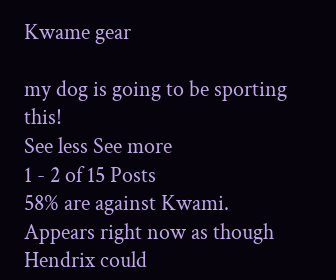Kwame gear

my dog is going to be sporting this!
See less See more
1 - 2 of 15 Posts
58% are against Kwami. Appears right now as though Hendrix could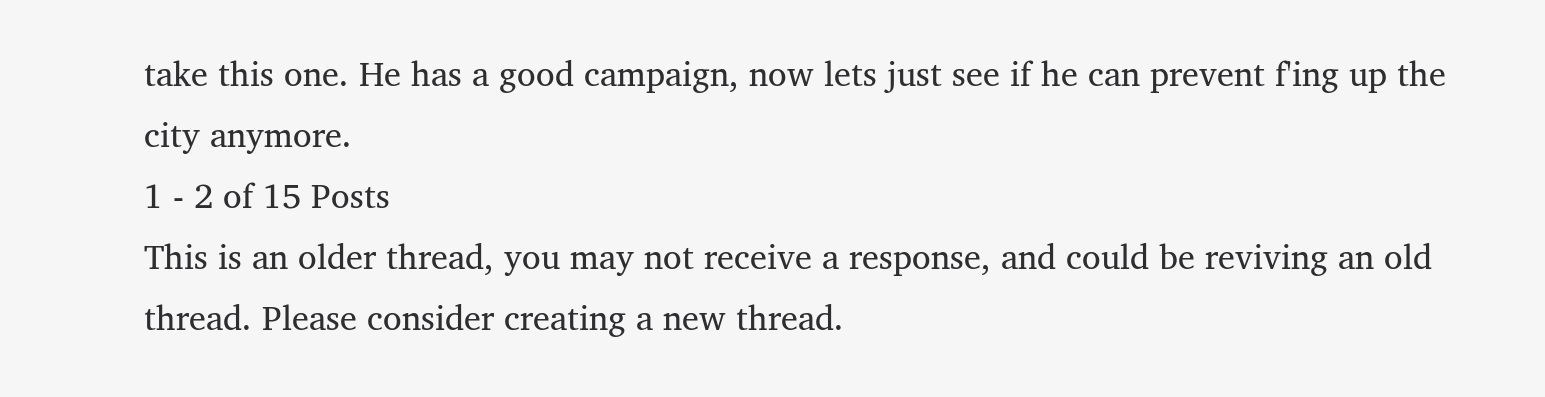take this one. He has a good campaign, now lets just see if he can prevent f'ing up the city anymore.
1 - 2 of 15 Posts
This is an older thread, you may not receive a response, and could be reviving an old thread. Please consider creating a new thread.